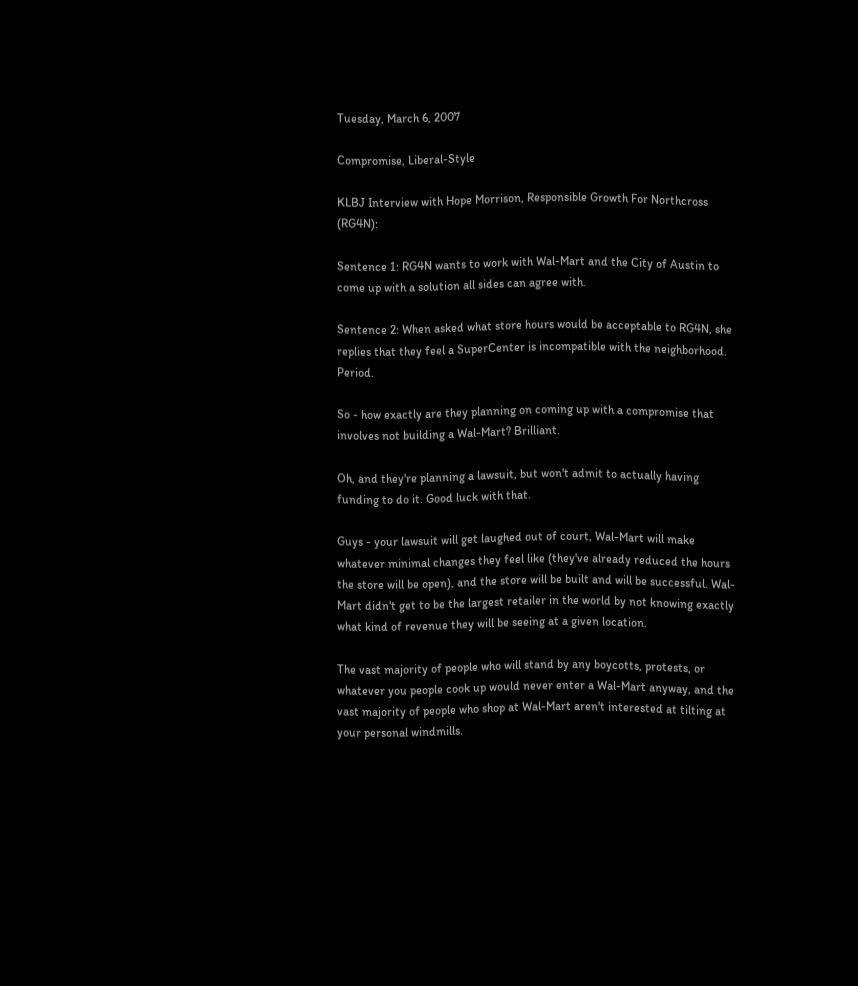Tuesday, March 6, 2007

Compromise, Liberal-Style

KLBJ Interview with Hope Morrison, Responsible Growth For Northcross (RG4N):

Sentence 1: RG4N wants to work with Wal-Mart and the City of Austin to come up with a solution all sides can agree with.

Sentence 2: When asked what store hours would be acceptable to RG4N, she replies that they feel a SuperCenter is incompatible with the neighborhood. Period.

So - how exactly are they planning on coming up with a compromise that involves not building a Wal-Mart? Brilliant.

Oh, and they're planning a lawsuit, but won't admit to actually having funding to do it. Good luck with that.

Guys - your lawsuit will get laughed out of court, Wal-Mart will make whatever minimal changes they feel like (they've already reduced the hours the store will be open), and the store will be built and will be successful. Wal-Mart didn't get to be the largest retailer in the world by not knowing exactly what kind of revenue they will be seeing at a given location.

The vast majority of people who will stand by any boycotts, protests, or whatever you people cook up would never enter a Wal-Mart anyway, and the vast majority of people who shop at Wal-Mart aren't interested at tilting at your personal windmills.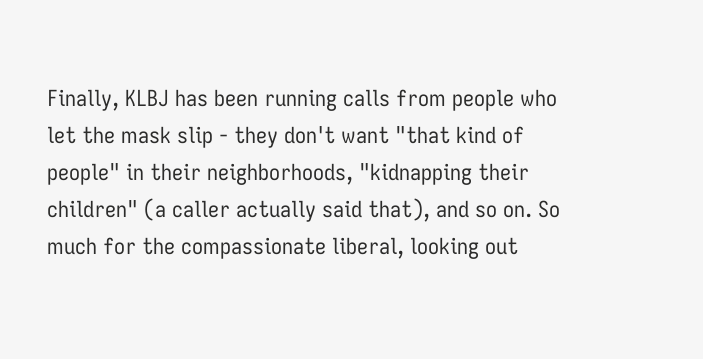Finally, KLBJ has been running calls from people who let the mask slip - they don't want "that kind of people" in their neighborhoods, "kidnapping their children" (a caller actually said that), and so on. So much for the compassionate liberal, looking out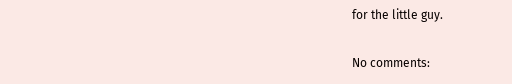for the little guy.

No comments: